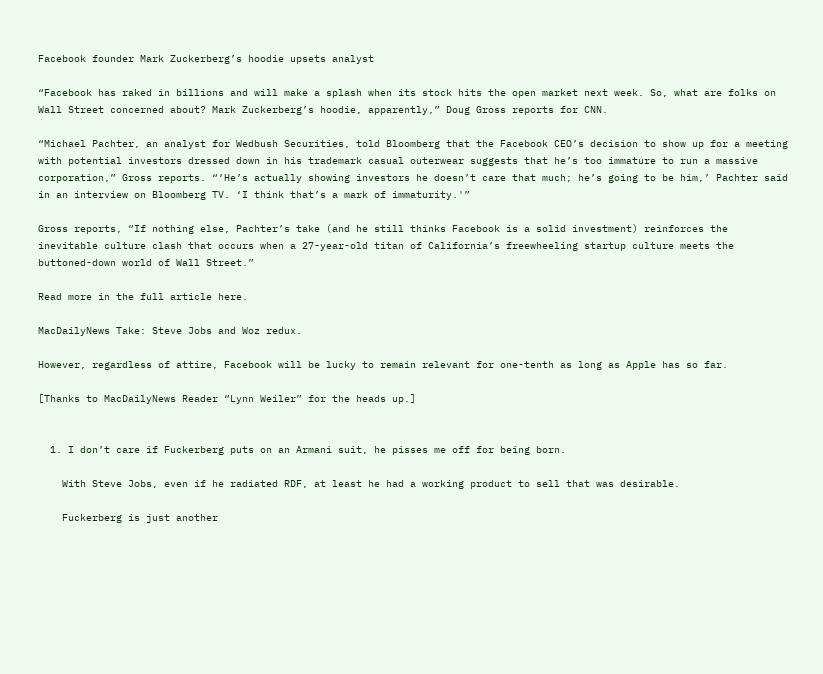Facebook founder Mark Zuckerberg’s hoodie upsets analyst

“Facebook has raked in billions and will make a splash when its stock hits the open market next week. So, what are folks on Wall Street concerned about? Mark Zuckerberg’s hoodie, apparently,” Doug Gross reports for CNN.

“Michael Pachter, an analyst for Wedbush Securities, told Bloomberg that the Facebook CEO’s decision to show up for a meeting with potential investors dressed down in his trademark casual outerwear suggests that he’s too immature to run a massive corporation,” Gross reports. “‘He’s actually showing investors he doesn’t care that much; he’s going to be him,’ Pachter said in an interview on Bloomberg TV. ‘I think that’s a mark of immaturity.'”

Gross reports, “If nothing else, Pachter’s take (and he still thinks Facebook is a solid investment) reinforces the inevitable culture clash that occurs when a 27-year-old titan of California’s freewheeling startup culture meets the buttoned-down world of Wall Street.”

Read more in the full article here.

MacDailyNews Take: Steve Jobs and Woz redux.

However, regardless of attire, Facebook will be lucky to remain relevant for one-tenth as long as Apple has so far.

[Thanks to MacDailyNews Reader “Lynn Weiler” for the heads up.]


  1. I don’t care if Fuckerberg puts on an Armani suit, he pisses me off for being born.

    With Steve Jobs, even if he radiated RDF, at least he had a working product to sell that was desirable.

    Fuckerberg is just another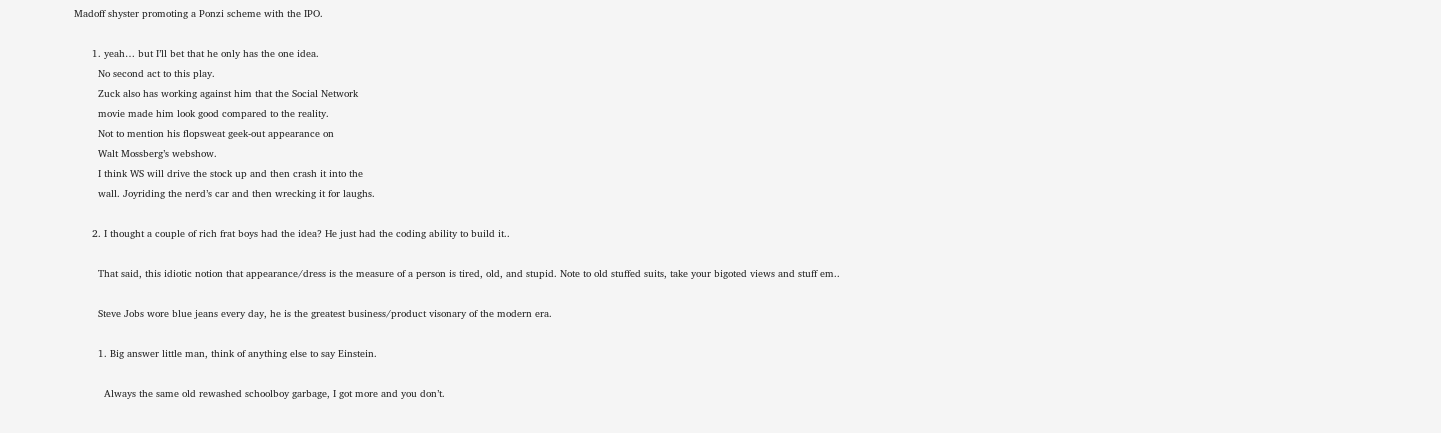Madoff shyster promoting a Ponzi scheme with the IPO.

      1. yeah… but I’ll bet that he only has the one idea.
        No second act to this play.
        Zuck also has working against him that the Social Network
        movie made him look good compared to the reality.
        Not to mention his flopsweat geek-out appearance on
        Walt Mossberg’s webshow.
        I think WS will drive the stock up and then crash it into the
        wall. Joyriding the nerd’s car and then wrecking it for laughs.

      2. I thought a couple of rich frat boys had the idea? He just had the coding ability to build it..

        That said, this idiotic notion that appearance/dress is the measure of a person is tired, old, and stupid. Note to old stuffed suits, take your bigoted views and stuff em..

        Steve Jobs wore blue jeans every day, he is the greatest business/product visonary of the modern era.

        1. Big answer little man, think of anything else to say Einstein.

          Always the same old rewashed schoolboy garbage, I got more and you don’t.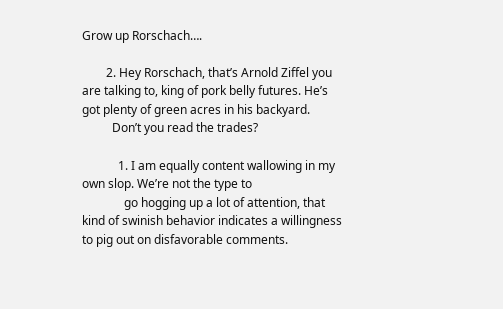Grow up Rorschach….

        2. Hey Rorschach, that’s Arnold Ziffel you are talking to, king of pork belly futures. He’s got plenty of green acres in his backyard.
          Don’t you read the trades?

            1. I am equally content wallowing in my own slop. We’re not the type to
              go hogging up a lot of attention, that kind of swinish behavior indicates a willingness to pig out on disfavorable comments.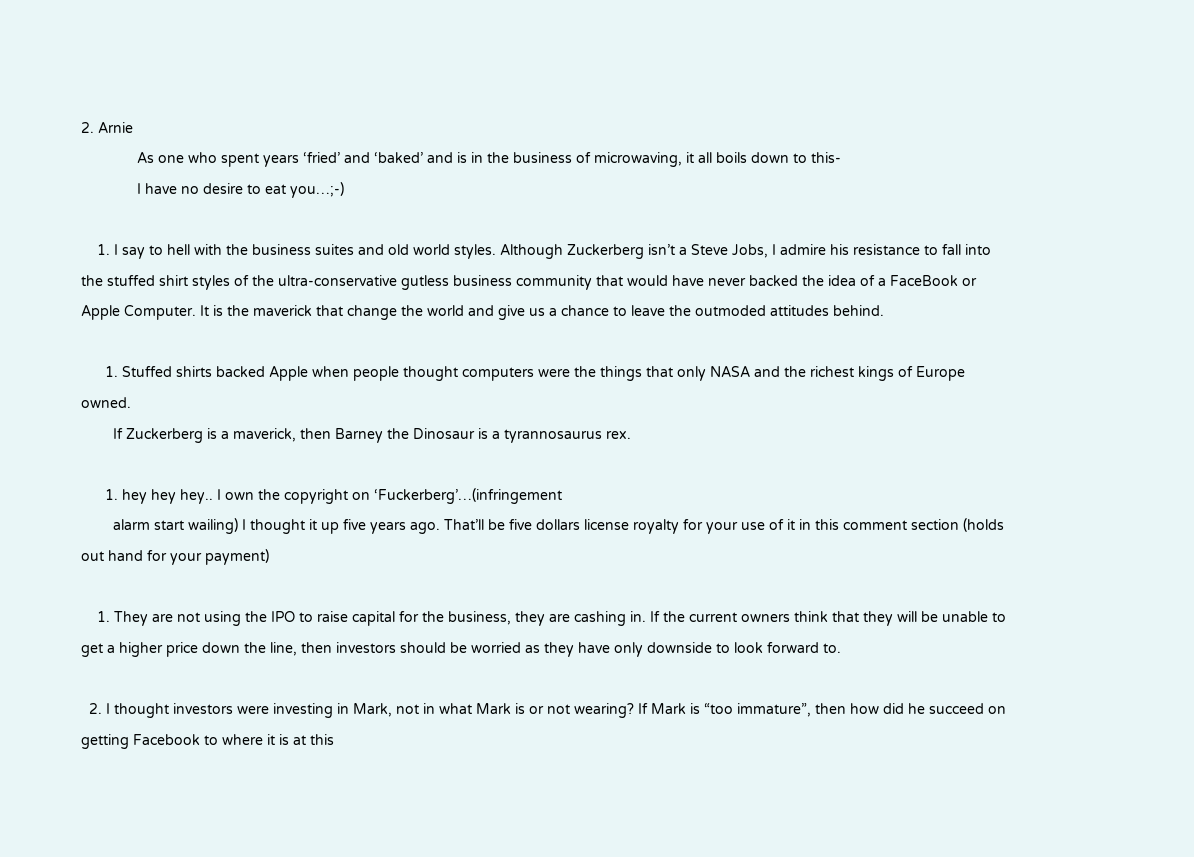2. Arnie
              As one who spent years ‘fried’ and ‘baked’ and is in the business of microwaving, it all boils down to this-
              I have no desire to eat you…;-)

    1. I say to hell with the business suites and old world styles. Although Zuckerberg isn’t a Steve Jobs, I admire his resistance to fall into the stuffed shirt styles of the ultra-conservative gutless business community that would have never backed the idea of a FaceBook or Apple Computer. It is the maverick that change the world and give us a chance to leave the outmoded attitudes behind.

      1. Stuffed shirts backed Apple when people thought computers were the things that only NASA and the richest kings of Europe owned.
        If Zuckerberg is a maverick, then Barney the Dinosaur is a tyrannosaurus rex.

      1. hey hey hey.. I own the copyright on ‘Fuckerberg’…(infringement
        alarm start wailing) I thought it up five years ago. That’ll be five dollars license royalty for your use of it in this comment section (holds out hand for your payment)

    1. They are not using the IPO to raise capital for the business, they are cashing in. If the current owners think that they will be unable to get a higher price down the line, then investors should be worried as they have only downside to look forward to.

  2. I thought investors were investing in Mark, not in what Mark is or not wearing? If Mark is “too immature”, then how did he succeed on getting Facebook to where it is at this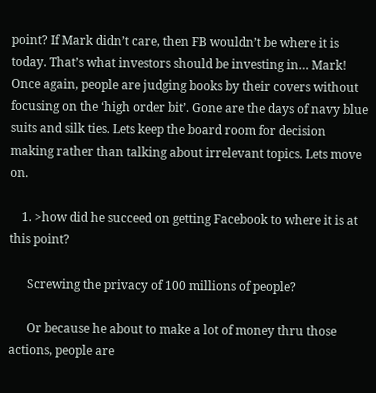point? If Mark didn’t care, then FB wouldn’t be where it is today. That’s what investors should be investing in… Mark! Once again, people are judging books by their covers without focusing on the ‘high order bit’. Gone are the days of navy blue suits and silk ties. Lets keep the board room for decision making rather than talking about irrelevant topics. Lets move on.

    1. >how did he succeed on getting Facebook to where it is at this point?

      Screwing the privacy of 100 millions of people?

      Or because he about to make a lot of money thru those actions, people are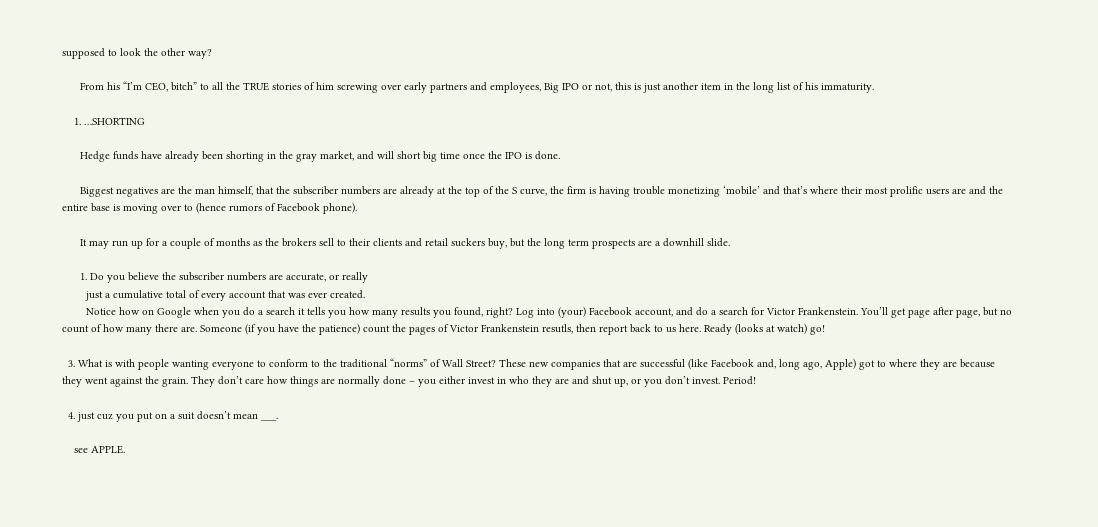supposed to look the other way?

      From his “I’m CEO, bitch” to all the TRUE stories of him screwing over early partners and employees, Big IPO or not, this is just another item in the long list of his immaturity.

    1. …SHORTING

      Hedge funds have already been shorting in the gray market, and will short big time once the IPO is done.

      Biggest negatives are the man himself, that the subscriber numbers are already at the top of the S curve, the firm is having trouble monetizing ‘mobile’ and that’s where their most prolific users are and the entire base is moving over to (hence rumors of Facebook phone).

      It may run up for a couple of months as the brokers sell to their clients and retail suckers buy, but the long term prospects are a downhill slide.

      1. Do you believe the subscriber numbers are accurate, or really
        just a cumulative total of every account that was ever created.
        Notice how on Google when you do a search it tells you how many results you found, right? Log into (your) Facebook account, and do a search for Victor Frankenstein. You’ll get page after page, but no count of how many there are. Someone (if you have the patience) count the pages of Victor Frankenstein resutls, then report back to us here. Ready (looks at watch) go!

  3. What is with people wanting everyone to conform to the traditional “norms” of Wall Street? These new companies that are successful (like Facebook and, long ago, Apple) got to where they are because they went against the grain. They don’t care how things are normally done – you either invest in who they are and shut up, or you don’t invest. Period!

  4. just cuz you put on a suit doesn’t mean ___.

    see APPLE.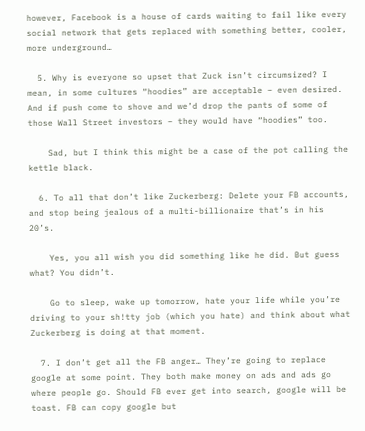however, Facebook is a house of cards waiting to fail like every social network that gets replaced with something better, cooler, more underground…

  5. Why is everyone so upset that Zuck isn’t circumsized? I mean, in some cultures “hoodies” are acceptable – even desired. And if push come to shove and we’d drop the pants of some of those Wall Street investors – they would have “hoodies” too.

    Sad, but I think this might be a case of the pot calling the kettle black.

  6. To all that don’t like Zuckerberg: Delete your FB accounts, and stop being jealous of a multi-billionaire that’s in his 20’s.

    Yes, you all wish you did something like he did. But guess what? You didn’t.

    Go to sleep, wake up tomorrow, hate your life while you’re driving to your sh!tty job (which you hate) and think about what Zuckerberg is doing at that moment.

  7. I don’t get all the FB anger… They’re going to replace google at some point. They both make money on ads and ads go where people go. Should FB ever get into search, google will be toast. FB can copy google but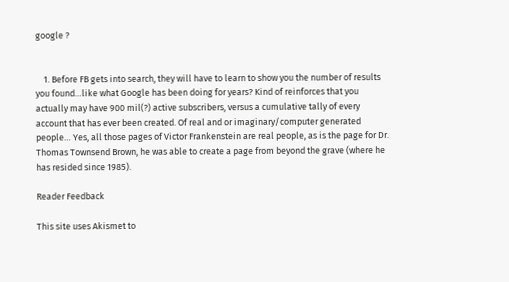google ?


    1. Before FB gets into search, they will have to learn to show you the number of results you found…like what Google has been doing for years? Kind of reinforces that you actually may have 900 mil(?) active subscribers, versus a cumulative tally of every account that has ever been created. Of real and or imaginary/computer generated people… Yes, all those pages of Victor Frankenstein are real people, as is the page for Dr. Thomas Townsend Brown, he was able to create a page from beyond the grave (where he has resided since 1985).

Reader Feedback

This site uses Akismet to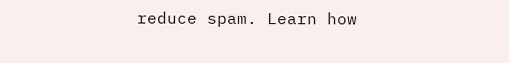reduce spam. Learn how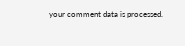your comment data is processed.